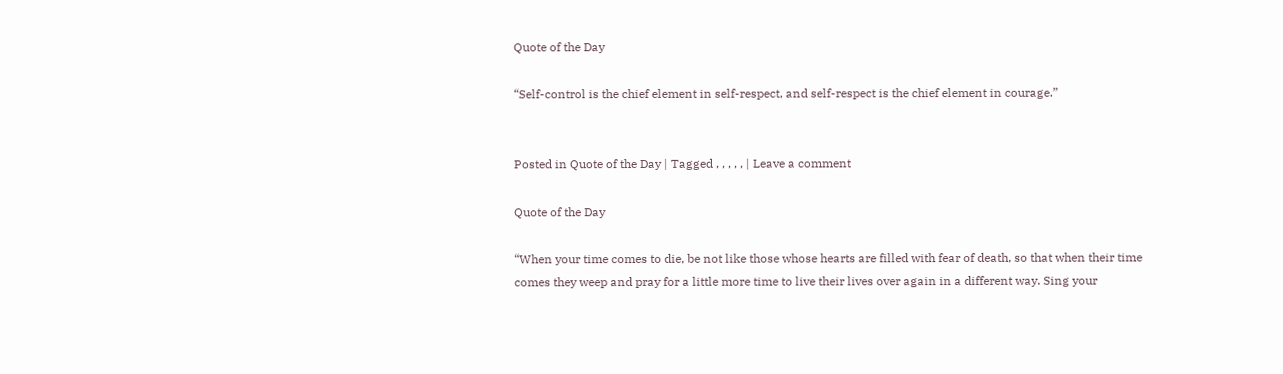Quote of the Day

“Self-control is the chief element in self-respect, and self-respect is the chief element in courage.”


Posted in Quote of the Day | Tagged , , , , , | Leave a comment

Quote of the Day

“When your time comes to die, be not like those whose hearts are filled with fear of death, so that when their time comes they weep and pray for a little more time to live their lives over again in a different way. Sing your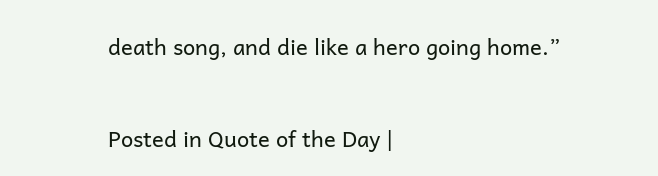death song, and die like a hero going home.”


Posted in Quote of the Day |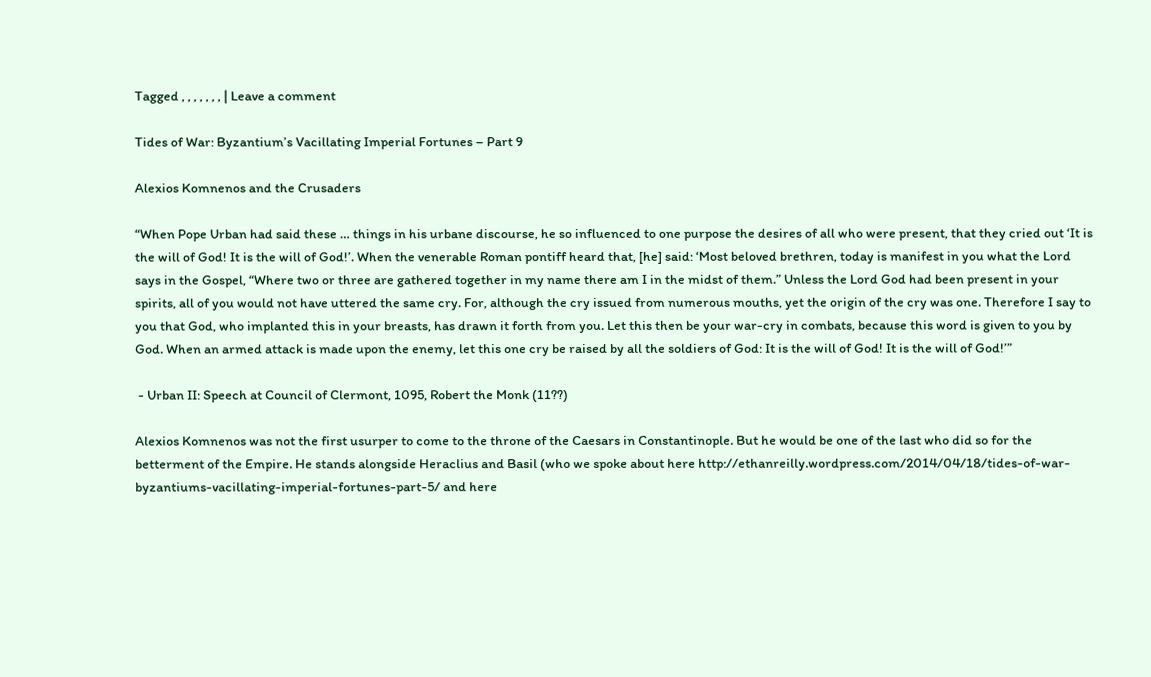Tagged , , , , , , , | Leave a comment

Tides of War: Byzantium’s Vacillating Imperial Fortunes – Part 9

Alexios Komnenos and the Crusaders

“When Pope Urban had said these … things in his urbane discourse, he so influenced to one purpose the desires of all who were present, that they cried out ‘It is the will of God! It is the will of God!’. When the venerable Roman pontiff heard that, [he] said: ‘Most beloved brethren, today is manifest in you what the Lord says in the Gospel, “Where two or three are gathered together in my name there am I in the midst of them.” Unless the Lord God had been present in your spirits, all of you would not have uttered the same cry. For, although the cry issued from numerous mouths, yet the origin of the cry was one. Therefore I say to you that God, who implanted this in your breasts, has drawn it forth from you. Let this then be your war-cry in combats, because this word is given to you by God. When an armed attack is made upon the enemy, let this one cry be raised by all the soldiers of God: It is the will of God! It is the will of God!’”

 - Urban II: Speech at Council of Clermont, 1095, Robert the Monk (11??)

Alexios Komnenos was not the first usurper to come to the throne of the Caesars in Constantinople. But he would be one of the last who did so for the betterment of the Empire. He stands alongside Heraclius and Basil (who we spoke about here http://ethanreilly.wordpress.com/2014/04/18/tides-of-war-byzantiums-vacillating-imperial-fortunes-part-5/ and here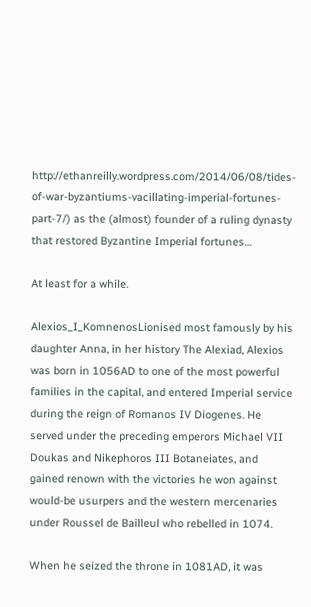http://ethanreilly.wordpress.com/2014/06/08/tides-of-war-byzantiums-vacillating-imperial-fortunes-part-7/) as the (almost) founder of a ruling dynasty that restored Byzantine Imperial fortunes…

At least for a while.

Alexios_I_KomnenosLionised most famously by his daughter Anna, in her history The Alexiad, Alexios was born in 1056AD to one of the most powerful families in the capital, and entered Imperial service during the reign of Romanos IV Diogenes. He served under the preceding emperors Michael VII Doukas and Nikephoros III Botaneiates, and gained renown with the victories he won against would-be usurpers and the western mercenaries under Roussel de Bailleul who rebelled in 1074.

When he seized the throne in 1081AD, it was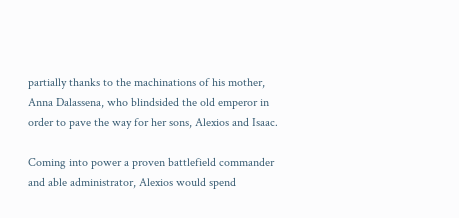partially thanks to the machinations of his mother, Anna Dalassena, who blindsided the old emperor in order to pave the way for her sons, Alexios and Isaac.

Coming into power a proven battlefield commander and able administrator, Alexios would spend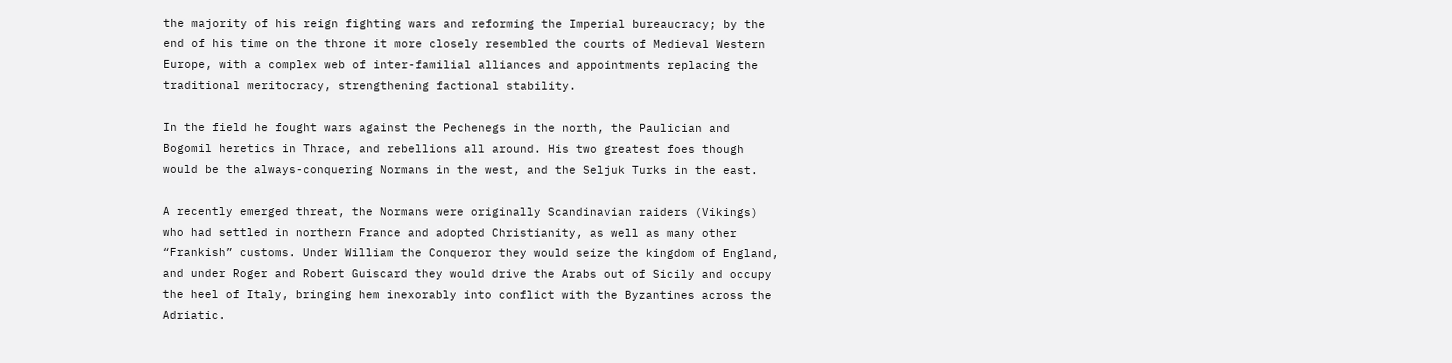the majority of his reign fighting wars and reforming the Imperial bureaucracy; by the end of his time on the throne it more closely resembled the courts of Medieval Western Europe, with a complex web of inter-familial alliances and appointments replacing the traditional meritocracy, strengthening factional stability.

In the field he fought wars against the Pechenegs in the north, the Paulician and Bogomil heretics in Thrace, and rebellions all around. His two greatest foes though would be the always-conquering Normans in the west, and the Seljuk Turks in the east.

A recently emerged threat, the Normans were originally Scandinavian raiders (Vikings) who had settled in northern France and adopted Christianity, as well as many other “Frankish” customs. Under William the Conqueror they would seize the kingdom of England, and under Roger and Robert Guiscard they would drive the Arabs out of Sicily and occupy the heel of Italy, bringing hem inexorably into conflict with the Byzantines across the Adriatic.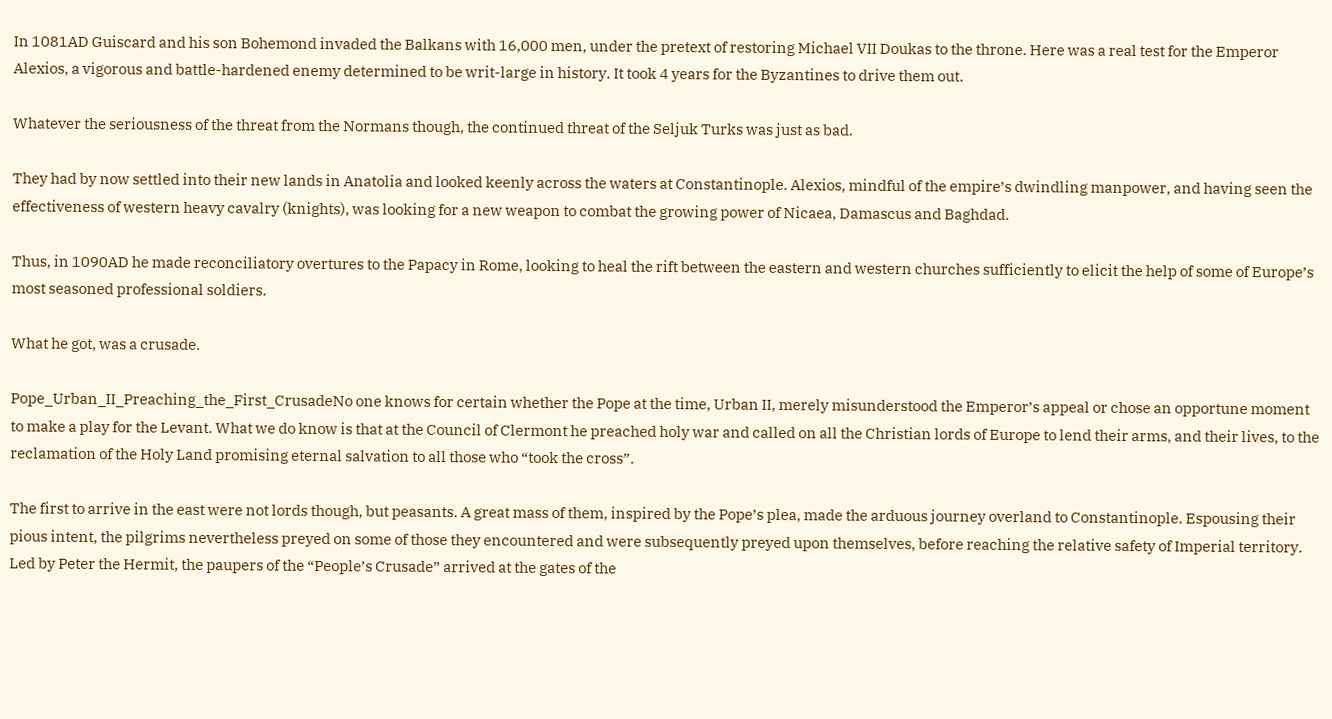In 1081AD Guiscard and his son Bohemond invaded the Balkans with 16,000 men, under the pretext of restoring Michael VII Doukas to the throne. Here was a real test for the Emperor Alexios, a vigorous and battle-hardened enemy determined to be writ-large in history. It took 4 years for the Byzantines to drive them out.

Whatever the seriousness of the threat from the Normans though, the continued threat of the Seljuk Turks was just as bad.

They had by now settled into their new lands in Anatolia and looked keenly across the waters at Constantinople. Alexios, mindful of the empire’s dwindling manpower, and having seen the effectiveness of western heavy cavalry (knights), was looking for a new weapon to combat the growing power of Nicaea, Damascus and Baghdad.

Thus, in 1090AD he made reconciliatory overtures to the Papacy in Rome, looking to heal the rift between the eastern and western churches sufficiently to elicit the help of some of Europe’s most seasoned professional soldiers.

What he got, was a crusade.

Pope_Urban_II_Preaching_the_First_CrusadeNo one knows for certain whether the Pope at the time, Urban II, merely misunderstood the Emperor’s appeal or chose an opportune moment to make a play for the Levant. What we do know is that at the Council of Clermont he preached holy war and called on all the Christian lords of Europe to lend their arms, and their lives, to the reclamation of the Holy Land promising eternal salvation to all those who “took the cross”.

The first to arrive in the east were not lords though, but peasants. A great mass of them, inspired by the Pope’s plea, made the arduous journey overland to Constantinople. Espousing their pious intent, the pilgrims nevertheless preyed on some of those they encountered and were subsequently preyed upon themselves, before reaching the relative safety of Imperial territory. Led by Peter the Hermit, the paupers of the “People’s Crusade” arrived at the gates of the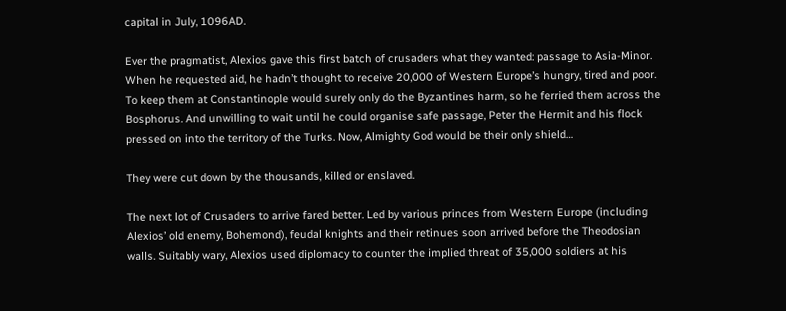capital in July, 1096AD.

Ever the pragmatist, Alexios gave this first batch of crusaders what they wanted: passage to Asia-Minor. When he requested aid, he hadn’t thought to receive 20,000 of Western Europe’s hungry, tired and poor. To keep them at Constantinople would surely only do the Byzantines harm, so he ferried them across the Bosphorus. And unwilling to wait until he could organise safe passage, Peter the Hermit and his flock pressed on into the territory of the Turks. Now, Almighty God would be their only shield…

They were cut down by the thousands, killed or enslaved.

The next lot of Crusaders to arrive fared better. Led by various princes from Western Europe (including Alexios’ old enemy, Bohemond), feudal knights and their retinues soon arrived before the Theodosian walls. Suitably wary, Alexios used diplomacy to counter the implied threat of 35,000 soldiers at his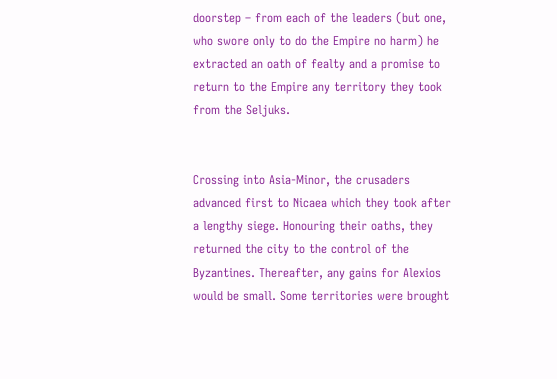doorstep – from each of the leaders (but one, who swore only to do the Empire no harm) he extracted an oath of fealty and a promise to return to the Empire any territory they took from the Seljuks.


Crossing into Asia-Minor, the crusaders advanced first to Nicaea which they took after a lengthy siege. Honouring their oaths, they returned the city to the control of the Byzantines. Thereafter, any gains for Alexios would be small. Some territories were brought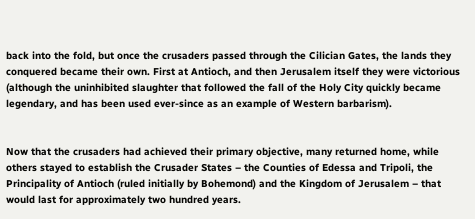back into the fold, but once the crusaders passed through the Cilician Gates, the lands they conquered became their own. First at Antioch, and then Jerusalem itself they were victorious (although the uninhibited slaughter that followed the fall of the Holy City quickly became legendary, and has been used ever-since as an example of Western barbarism).


Now that the crusaders had achieved their primary objective, many returned home, while others stayed to establish the Crusader States – the Counties of Edessa and Tripoli, the Principality of Antioch (ruled initially by Bohemond) and the Kingdom of Jerusalem – that would last for approximately two hundred years.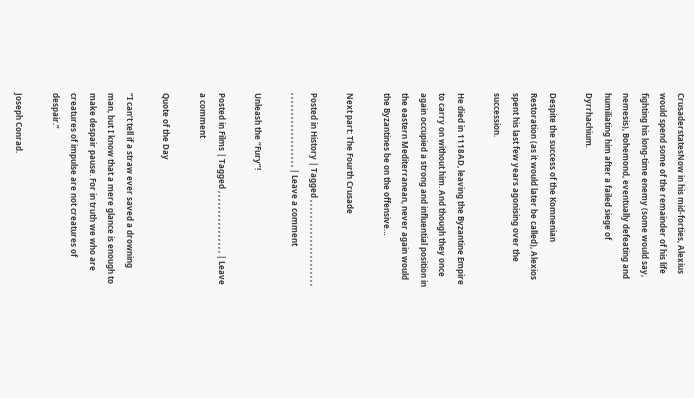CrusaderstatesNow in his mid-forties, Alexius would spend some of the remainder of his life fighting his long-time enemy (some would say, nemesis), Bohemond, eventually defeating and humiliating him after a failed siege of Dyrrhachium.

Despite the success of the Komnenian Restoration (as it would later be called), Alexios spent his last few years agonising over the succession.

He died in 1118AD, leaving the Byzantine Empire to carry on without him. And though they once again occupied a strong and influential position in the eastern Mediterranean, never again would the Byzantines be on the offensive…

Next part: The Fourth Crusade

Posted in History | Tagged , , , , , , , , , , , , , , , , , , , , , , , , , , , , , , , , , , , , , , , , , | Leave a comment

Unleash the “Fury”!

Posted in Films | Tagged , , , , , , , , , , , , , , , , | Leave a comment

Quote of the Day

“I can’t tell if a straw ever saved a drowning man, but I know that a mere glance is enough to make despair pause. For in truth we who are creatures of impulse are not creatures of despair.”

Joseph Conrad.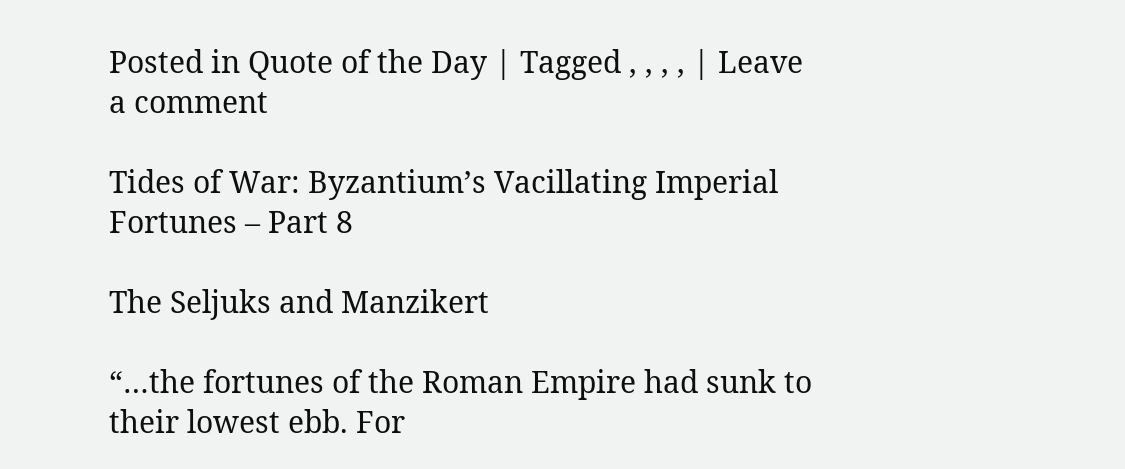Posted in Quote of the Day | Tagged , , , , | Leave a comment

Tides of War: Byzantium’s Vacillating Imperial Fortunes – Part 8

The Seljuks and Manzikert

“…the fortunes of the Roman Empire had sunk to their lowest ebb. For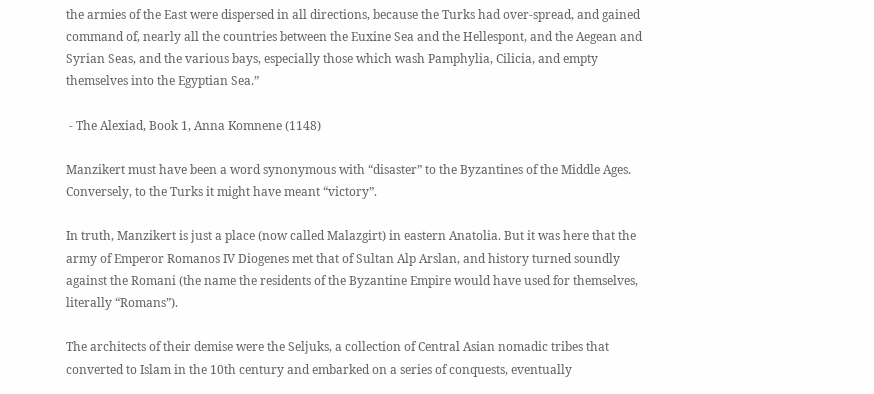the armies of the East were dispersed in all directions, because the Turks had over-spread, and gained command of, nearly all the countries between the Euxine Sea and the Hellespont, and the Aegean and Syrian Seas, and the various bays, especially those which wash Pamphylia, Cilicia, and empty themselves into the Egyptian Sea.”

 - The Alexiad, Book 1, Anna Komnene (1148)

Manzikert must have been a word synonymous with “disaster” to the Byzantines of the Middle Ages. Conversely, to the Turks it might have meant “victory”.

In truth, Manzikert is just a place (now called Malazgirt) in eastern Anatolia. But it was here that the army of Emperor Romanos IV Diogenes met that of Sultan Alp Arslan, and history turned soundly against the Romani (the name the residents of the Byzantine Empire would have used for themselves, literally “Romans”).

The architects of their demise were the Seljuks, a collection of Central Asian nomadic tribes that converted to Islam in the 10th century and embarked on a series of conquests, eventually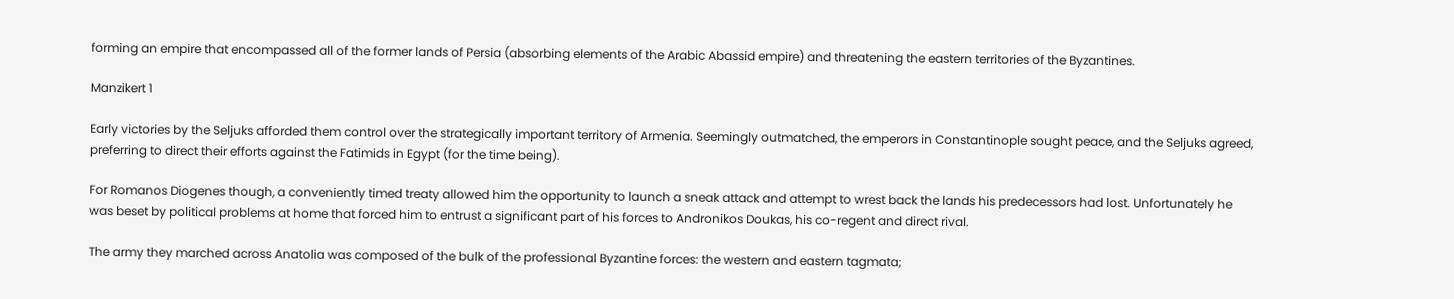forming an empire that encompassed all of the former lands of Persia (absorbing elements of the Arabic Abassid empire) and threatening the eastern territories of the Byzantines.

Manzikert 1

Early victories by the Seljuks afforded them control over the strategically important territory of Armenia. Seemingly outmatched, the emperors in Constantinople sought peace, and the Seljuks agreed, preferring to direct their efforts against the Fatimids in Egypt (for the time being).

For Romanos Diogenes though, a conveniently timed treaty allowed him the opportunity to launch a sneak attack and attempt to wrest back the lands his predecessors had lost. Unfortunately he was beset by political problems at home that forced him to entrust a significant part of his forces to Andronikos Doukas, his co-regent and direct rival.

The army they marched across Anatolia was composed of the bulk of the professional Byzantine forces: the western and eastern tagmata;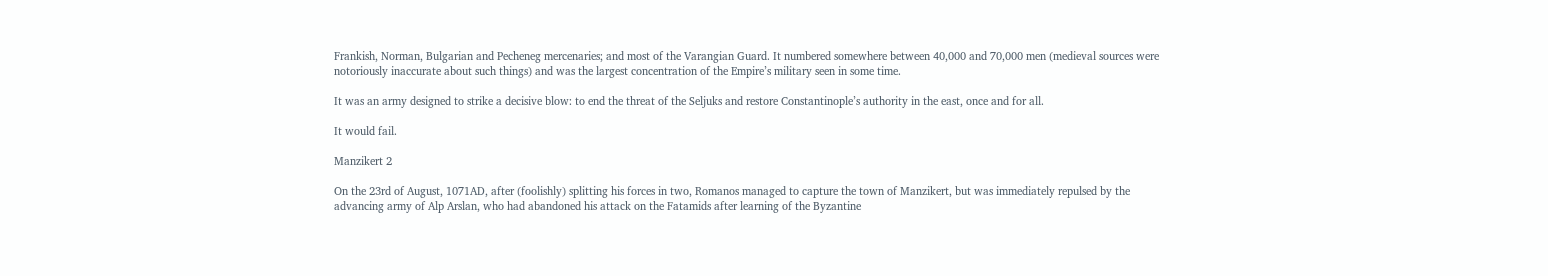Frankish, Norman, Bulgarian and Pecheneg mercenaries; and most of the Varangian Guard. It numbered somewhere between 40,000 and 70,000 men (medieval sources were notoriously inaccurate about such things) and was the largest concentration of the Empire’s military seen in some time.

It was an army designed to strike a decisive blow: to end the threat of the Seljuks and restore Constantinople’s authority in the east, once and for all.

It would fail.

Manzikert 2

On the 23rd of August, 1071AD, after (foolishly) splitting his forces in two, Romanos managed to capture the town of Manzikert, but was immediately repulsed by the advancing army of Alp Arslan, who had abandoned his attack on the Fatamids after learning of the Byzantine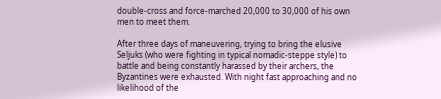double-cross and force-marched 20,000 to 30,000 of his own men to meet them.

After three days of maneuvering, trying to bring the elusive Seljuks (who were fighting in typical nomadic-steppe style) to battle and being constantly harassed by their archers, the Byzantines were exhausted. With night fast approaching and no likelihood of the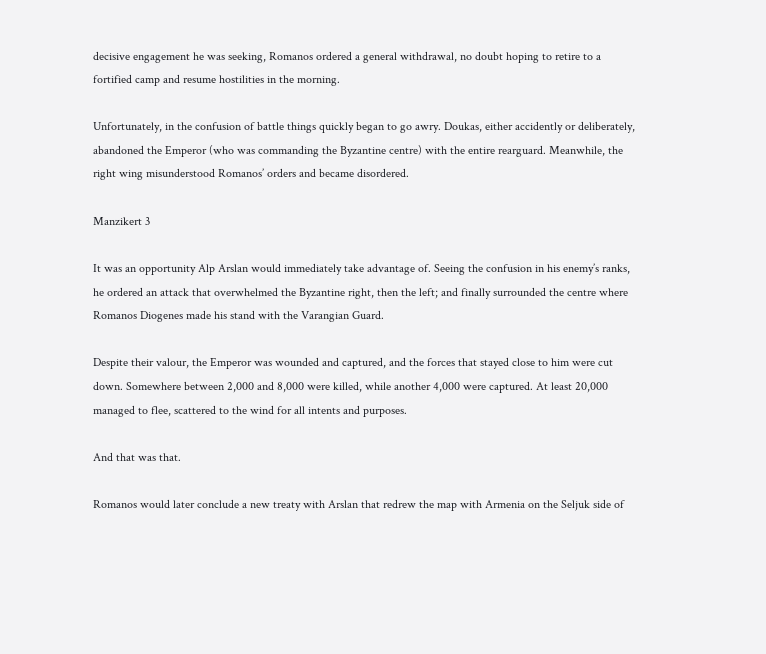decisive engagement he was seeking, Romanos ordered a general withdrawal, no doubt hoping to retire to a fortified camp and resume hostilities in the morning.

Unfortunately, in the confusion of battle things quickly began to go awry. Doukas, either accidently or deliberately, abandoned the Emperor (who was commanding the Byzantine centre) with the entire rearguard. Meanwhile, the right wing misunderstood Romanos’ orders and became disordered.

Manzikert 3

It was an opportunity Alp Arslan would immediately take advantage of. Seeing the confusion in his enemy’s ranks, he ordered an attack that overwhelmed the Byzantine right, then the left; and finally surrounded the centre where Romanos Diogenes made his stand with the Varangian Guard.

Despite their valour, the Emperor was wounded and captured, and the forces that stayed close to him were cut down. Somewhere between 2,000 and 8,000 were killed, while another 4,000 were captured. At least 20,000 managed to flee, scattered to the wind for all intents and purposes.

And that was that.

Romanos would later conclude a new treaty with Arslan that redrew the map with Armenia on the Seljuk side of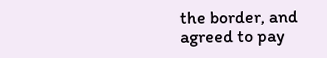the border, and agreed to pay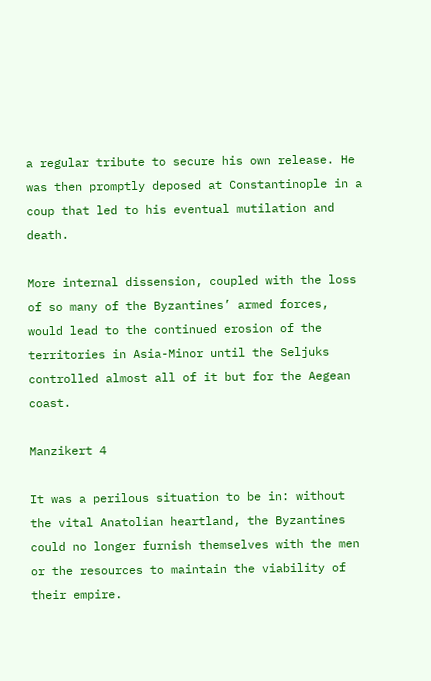a regular tribute to secure his own release. He was then promptly deposed at Constantinople in a coup that led to his eventual mutilation and death.

More internal dissension, coupled with the loss of so many of the Byzantines’ armed forces, would lead to the continued erosion of the territories in Asia-Minor until the Seljuks controlled almost all of it but for the Aegean coast.

Manzikert 4

It was a perilous situation to be in: without the vital Anatolian heartland, the Byzantines could no longer furnish themselves with the men or the resources to maintain the viability of their empire.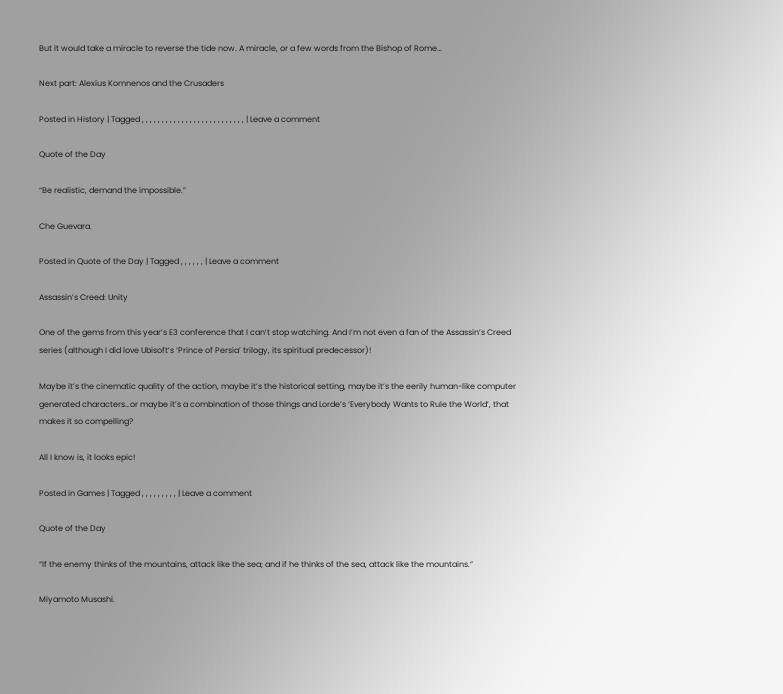But it would take a miracle to reverse the tide now. A miracle, or a few words from the Bishop of Rome…

Next part: Alexius Komnenos and the Crusaders

Posted in History | Tagged , , , , , , , , , , , , , , , , , , , , , , , , , , | Leave a comment

Quote of the Day

“Be realistic, demand the impossible.”

Che Guevara.

Posted in Quote of the Day | Tagged , , , , , , | Leave a comment

Assassin’s Creed: Unity

One of the gems from this year’s E3 conference that I can’t stop watching. And I’m not even a fan of the Assassin’s Creed series (although I did love Ubisoft’s ‘Prince of Persia’ trilogy, its spiritual predecessor)!

Maybe it’s the cinematic quality of the action, maybe it’s the historical setting, maybe it’s the eerily human-like computer generated characters…or maybe it’s a combination of those things and Lorde’s ‘Everybody Wants to Rule the World’, that makes it so compelling?

All I know is, it looks epic!

Posted in Games | Tagged , , , , , , , , , | Leave a comment

Quote of the Day

“If the enemy thinks of the mountains, attack like the sea; and if he thinks of the sea, attack like the mountains.”

Miyamoto Musashi.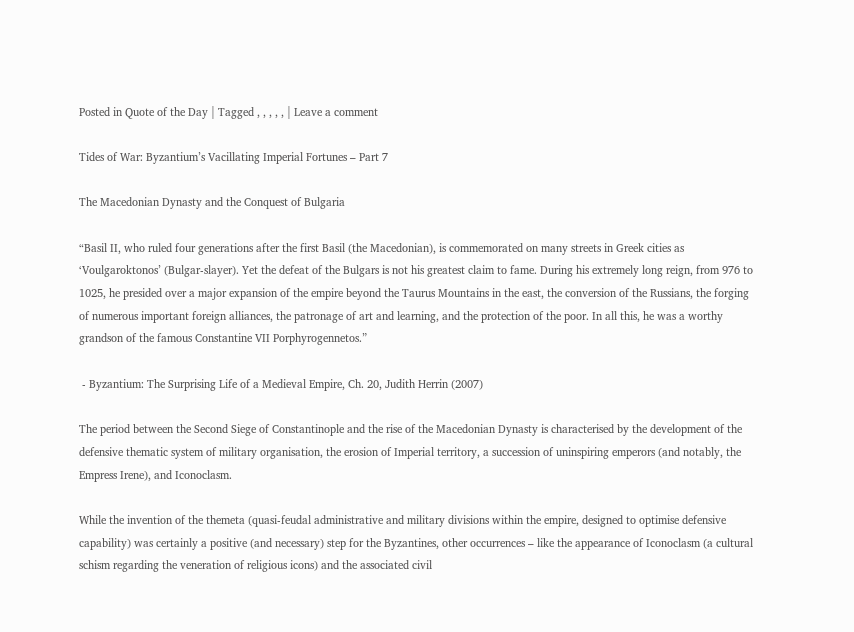Posted in Quote of the Day | Tagged , , , , , | Leave a comment

Tides of War: Byzantium’s Vacillating Imperial Fortunes – Part 7

The Macedonian Dynasty and the Conquest of Bulgaria

“Basil II, who ruled four generations after the first Basil (the Macedonian), is commemorated on many streets in Greek cities as ‘Voulgaroktonos’ (Bulgar-slayer). Yet the defeat of the Bulgars is not his greatest claim to fame. During his extremely long reign, from 976 to 1025, he presided over a major expansion of the empire beyond the Taurus Mountains in the east, the conversion of the Russians, the forging of numerous important foreign alliances, the patronage of art and learning, and the protection of the poor. In all this, he was a worthy grandson of the famous Constantine VII Porphyrogennetos.”

 - Byzantium: The Surprising Life of a Medieval Empire, Ch. 20, Judith Herrin (2007)

The period between the Second Siege of Constantinople and the rise of the Macedonian Dynasty is characterised by the development of the defensive thematic system of military organisation, the erosion of Imperial territory, a succession of uninspiring emperors (and notably, the Empress Irene), and Iconoclasm.

While the invention of the themeta (quasi-feudal administrative and military divisions within the empire, designed to optimise defensive capability) was certainly a positive (and necessary) step for the Byzantines, other occurrences – like the appearance of Iconoclasm (a cultural schism regarding the veneration of religious icons) and the associated civil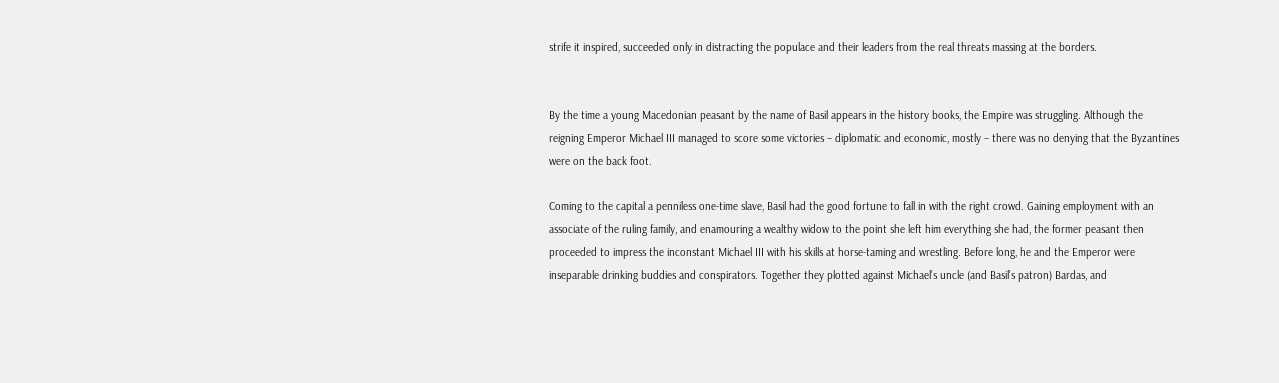strife it inspired, succeeded only in distracting the populace and their leaders from the real threats massing at the borders.


By the time a young Macedonian peasant by the name of Basil appears in the history books, the Empire was struggling. Although the reigning Emperor Michael III managed to score some victories – diplomatic and economic, mostly – there was no denying that the Byzantines were on the back foot.

Coming to the capital a penniless one-time slave, Basil had the good fortune to fall in with the right crowd. Gaining employment with an associate of the ruling family, and enamouring a wealthy widow to the point she left him everything she had, the former peasant then proceeded to impress the inconstant Michael III with his skills at horse-taming and wrestling. Before long, he and the Emperor were inseparable drinking buddies and conspirators. Together they plotted against Michael’s uncle (and Basil’s patron) Bardas, and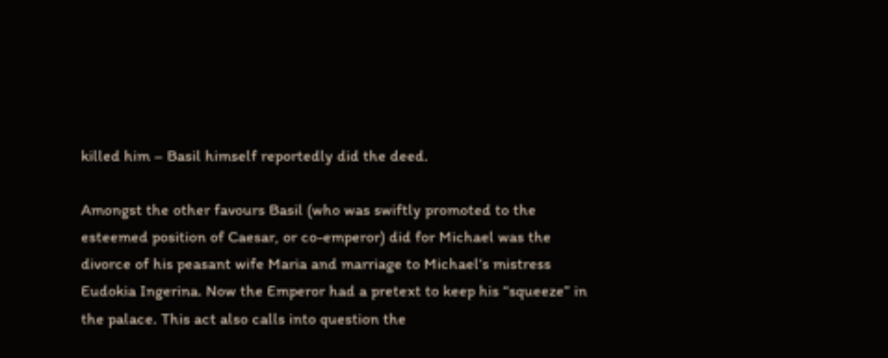killed him – Basil himself reportedly did the deed.

Amongst the other favours Basil (who was swiftly promoted to the esteemed position of Caesar, or co-emperor) did for Michael was the divorce of his peasant wife Maria and marriage to Michael’s mistress Eudokia Ingerina. Now the Emperor had a pretext to keep his “squeeze” in the palace. This act also calls into question the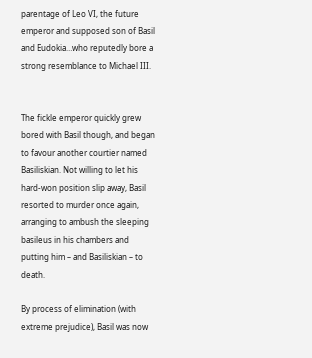parentage of Leo VI, the future emperor and supposed son of Basil and Eudokia…who reputedly bore a strong resemblance to Michael III.


The fickle emperor quickly grew bored with Basil though, and began to favour another courtier named Basiliskian. Not willing to let his hard-won position slip away, Basil resorted to murder once again, arranging to ambush the sleeping basileus in his chambers and putting him – and Basiliskian – to death.

By process of elimination (with extreme prejudice), Basil was now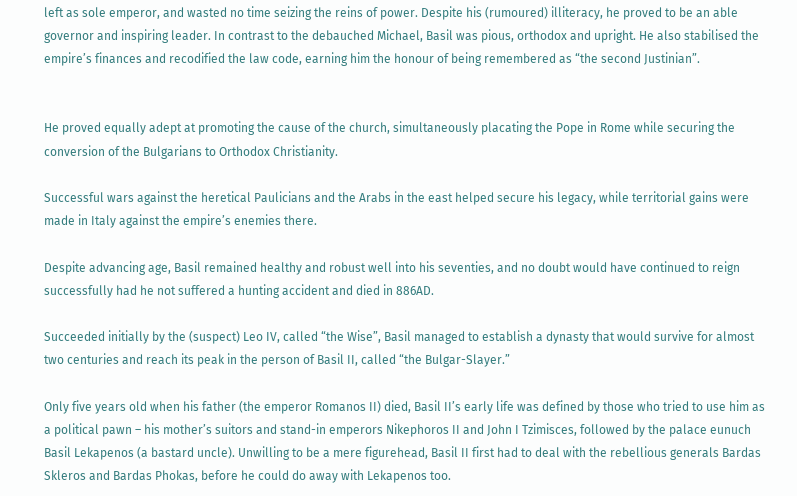left as sole emperor, and wasted no time seizing the reins of power. Despite his (rumoured) illiteracy, he proved to be an able governor and inspiring leader. In contrast to the debauched Michael, Basil was pious, orthodox and upright. He also stabilised the empire’s finances and recodified the law code, earning him the honour of being remembered as “the second Justinian”.


He proved equally adept at promoting the cause of the church, simultaneously placating the Pope in Rome while securing the conversion of the Bulgarians to Orthodox Christianity.

Successful wars against the heretical Paulicians and the Arabs in the east helped secure his legacy, while territorial gains were made in Italy against the empire’s enemies there.

Despite advancing age, Basil remained healthy and robust well into his seventies, and no doubt would have continued to reign successfully had he not suffered a hunting accident and died in 886AD.

Succeeded initially by the (suspect) Leo IV, called “the Wise”, Basil managed to establish a dynasty that would survive for almost two centuries and reach its peak in the person of Basil II, called “the Bulgar-Slayer.”

Only five years old when his father (the emperor Romanos II) died, Basil II’s early life was defined by those who tried to use him as a political pawn – his mother’s suitors and stand-in emperors Nikephoros II and John I Tzimisces, followed by the palace eunuch Basil Lekapenos (a bastard uncle). Unwilling to be a mere figurehead, Basil II first had to deal with the rebellious generals Bardas Skleros and Bardas Phokas, before he could do away with Lekapenos too.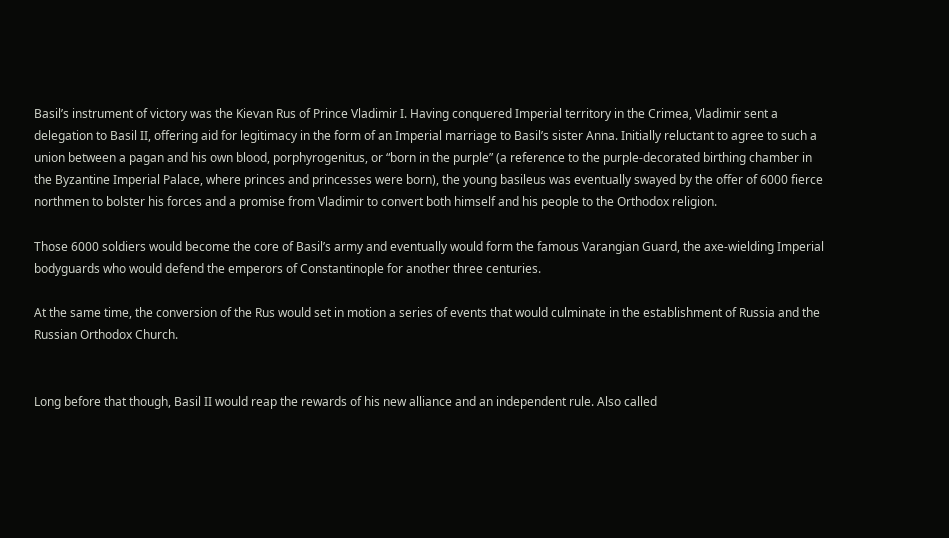Basil’s instrument of victory was the Kievan Rus of Prince Vladimir I. Having conquered Imperial territory in the Crimea, Vladimir sent a delegation to Basil II, offering aid for legitimacy in the form of an Imperial marriage to Basil’s sister Anna. Initially reluctant to agree to such a union between a pagan and his own blood, porphyrogenitus, or “born in the purple” (a reference to the purple-decorated birthing chamber in the Byzantine Imperial Palace, where princes and princesses were born), the young basileus was eventually swayed by the offer of 6000 fierce northmen to bolster his forces and a promise from Vladimir to convert both himself and his people to the Orthodox religion.

Those 6000 soldiers would become the core of Basil’s army and eventually would form the famous Varangian Guard, the axe-wielding Imperial bodyguards who would defend the emperors of Constantinople for another three centuries.

At the same time, the conversion of the Rus would set in motion a series of events that would culminate in the establishment of Russia and the Russian Orthodox Church.


Long before that though, Basil II would reap the rewards of his new alliance and an independent rule. Also called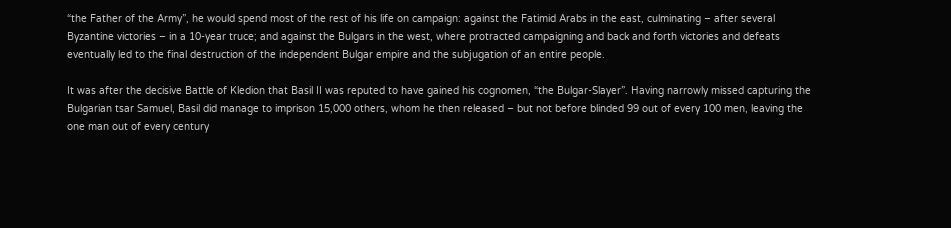“the Father of the Army”, he would spend most of the rest of his life on campaign: against the Fatimid Arabs in the east, culminating – after several Byzantine victories – in a 10-year truce; and against the Bulgars in the west, where protracted campaigning and back and forth victories and defeats eventually led to the final destruction of the independent Bulgar empire and the subjugation of an entire people.

It was after the decisive Battle of Kledion that Basil II was reputed to have gained his cognomen, “the Bulgar-Slayer”. Having narrowly missed capturing the Bulgarian tsar Samuel, Basil did manage to imprison 15,000 others, whom he then released – but not before blinded 99 out of every 100 men, leaving the one man out of every century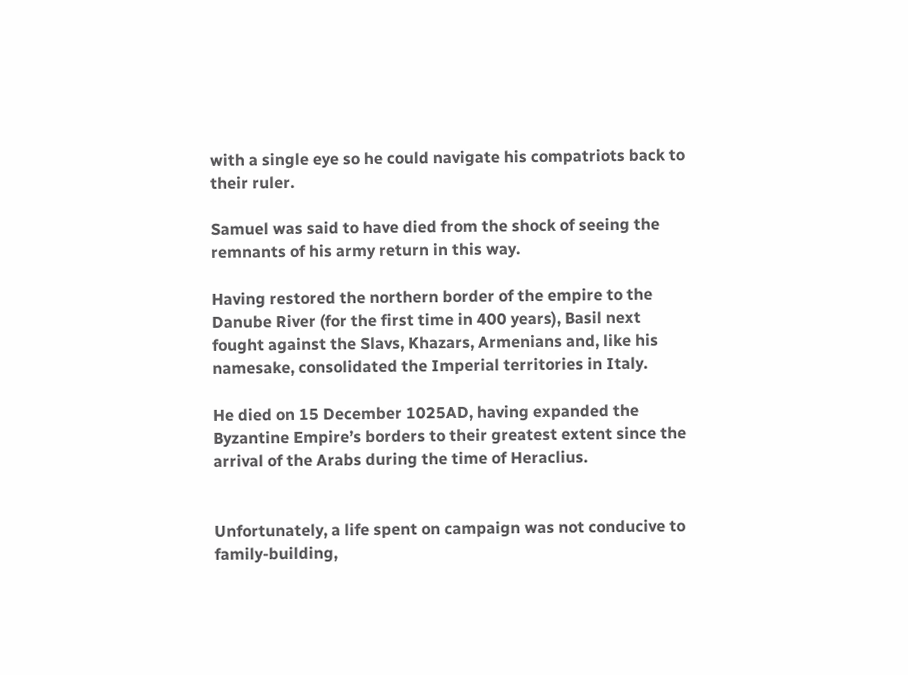with a single eye so he could navigate his compatriots back to their ruler.

Samuel was said to have died from the shock of seeing the remnants of his army return in this way.

Having restored the northern border of the empire to the Danube River (for the first time in 400 years), Basil next fought against the Slavs, Khazars, Armenians and, like his namesake, consolidated the Imperial territories in Italy.

He died on 15 December 1025AD, having expanded the Byzantine Empire’s borders to their greatest extent since the arrival of the Arabs during the time of Heraclius.


Unfortunately, a life spent on campaign was not conducive to family-building,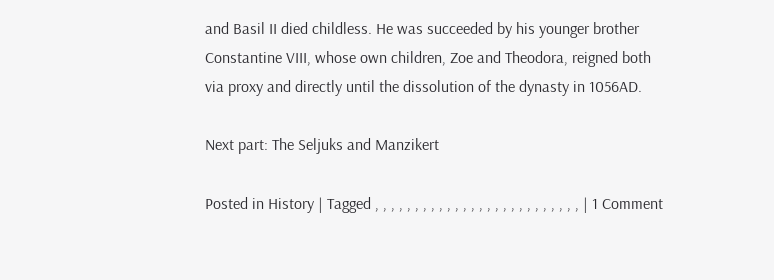and Basil II died childless. He was succeeded by his younger brother Constantine VIII, whose own children, Zoe and Theodora, reigned both via proxy and directly until the dissolution of the dynasty in 1056AD.

Next part: The Seljuks and Manzikert

Posted in History | Tagged , , , , , , , , , , , , , , , , , , , , , , , , , , | 1 Comment